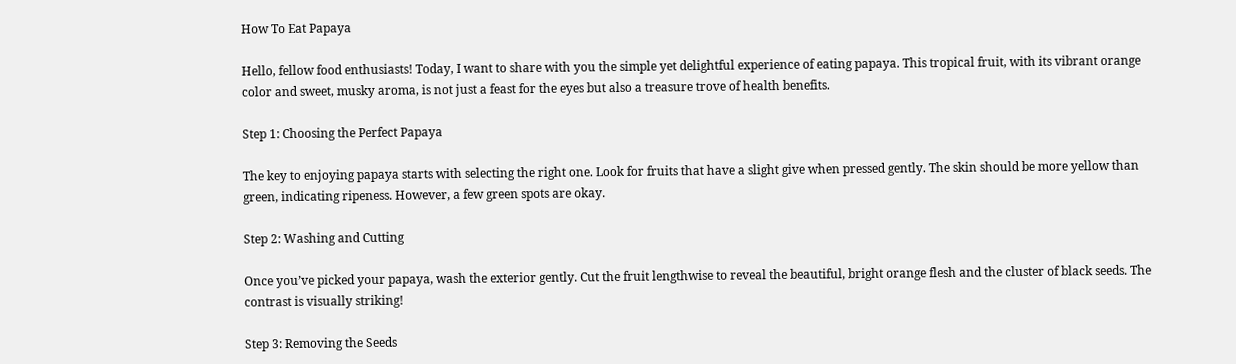How To Eat Papaya

Hello, fellow food enthusiasts! Today, I want to share with you the simple yet delightful experience of eating papaya. This tropical fruit, with its vibrant orange color and sweet, musky aroma, is not just a feast for the eyes but also a treasure trove of health benefits.

Step 1: Choosing the Perfect Papaya

The key to enjoying papaya starts with selecting the right one. Look for fruits that have a slight give when pressed gently. The skin should be more yellow than green, indicating ripeness. However, a few green spots are okay.

Step 2: Washing and Cutting

Once you’ve picked your papaya, wash the exterior gently. Cut the fruit lengthwise to reveal the beautiful, bright orange flesh and the cluster of black seeds. The contrast is visually striking!

Step 3: Removing the Seeds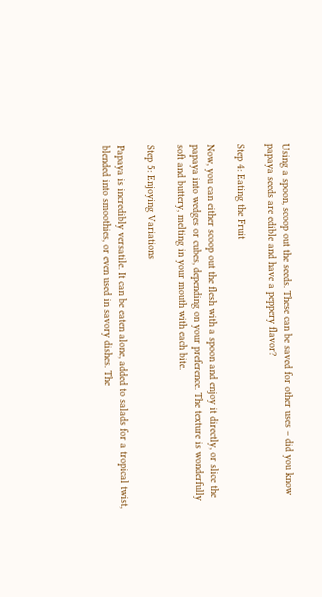Using a spoon, scoop out the seeds. These can be saved for other uses – did you know papaya seeds are edible and have a peppery flavor?

Step 4: Eating the Fruit

Now, you can either scoop out the flesh with a spoon and enjoy it directly, or slice the papaya into wedges or cubes, depending on your preference. The texture is wonderfully soft and buttery, melting in your mouth with each bite.

Step 5: Enjoying Variations

Papaya is incredibly versatile. It can be eaten alone, added to salads for a tropical twist, blended into smoothies, or even used in savory dishes. The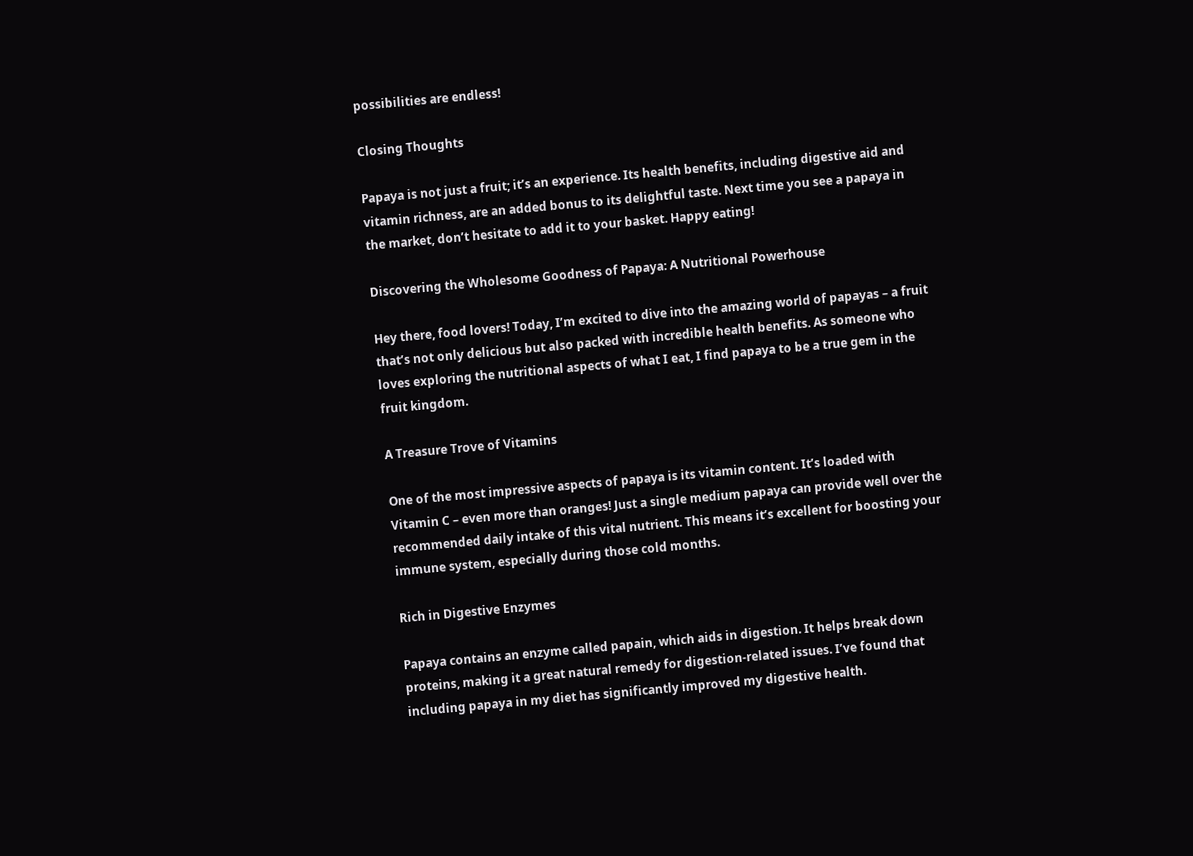possibilities are endless!

Closing Thoughts

Papaya is not just a fruit; it’s an experience. Its health benefits, including digestive aid and vitamin richness, are an added bonus to its delightful taste. Next time you see a papaya in the market, don’t hesitate to add it to your basket. Happy eating!

Discovering the Wholesome Goodness of Papaya: A Nutritional Powerhouse

Hey there, food lovers! Today, I’m excited to dive into the amazing world of papayas – a fruit that’s not only delicious but also packed with incredible health benefits. As someone who loves exploring the nutritional aspects of what I eat, I find papaya to be a true gem in the fruit kingdom.

A Treasure Trove of Vitamins

One of the most impressive aspects of papaya is its vitamin content. It’s loaded with Vitamin C – even more than oranges! Just a single medium papaya can provide well over the recommended daily intake of this vital nutrient. This means it’s excellent for boosting your immune system, especially during those cold months.

Rich in Digestive Enzymes

Papaya contains an enzyme called papain, which aids in digestion. It helps break down proteins, making it a great natural remedy for digestion-related issues. I’ve found that including papaya in my diet has significantly improved my digestive health.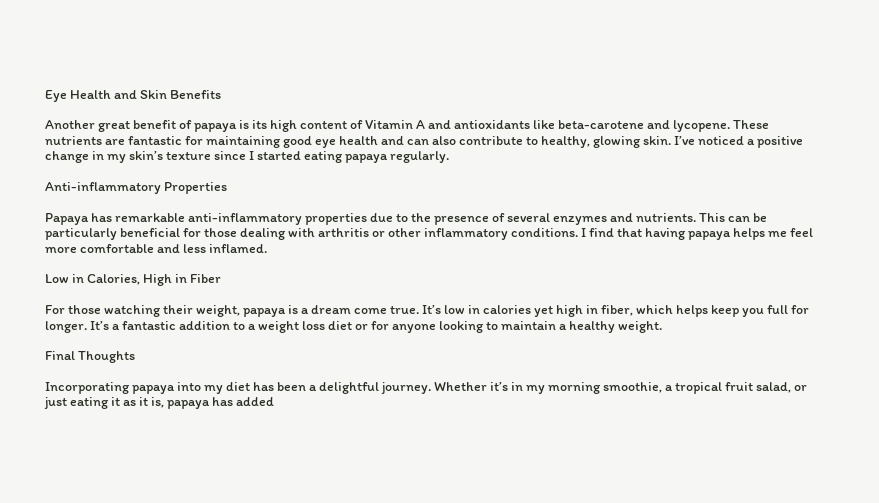Eye Health and Skin Benefits

Another great benefit of papaya is its high content of Vitamin A and antioxidants like beta-carotene and lycopene. These nutrients are fantastic for maintaining good eye health and can also contribute to healthy, glowing skin. I’ve noticed a positive change in my skin’s texture since I started eating papaya regularly.

Anti-inflammatory Properties

Papaya has remarkable anti-inflammatory properties due to the presence of several enzymes and nutrients. This can be particularly beneficial for those dealing with arthritis or other inflammatory conditions. I find that having papaya helps me feel more comfortable and less inflamed.

Low in Calories, High in Fiber

For those watching their weight, papaya is a dream come true. It’s low in calories yet high in fiber, which helps keep you full for longer. It’s a fantastic addition to a weight loss diet or for anyone looking to maintain a healthy weight.

Final Thoughts

Incorporating papaya into my diet has been a delightful journey. Whether it’s in my morning smoothie, a tropical fruit salad, or just eating it as it is, papaya has added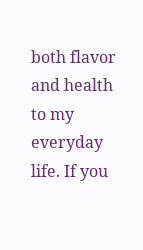both flavor and health to my everyday life. If you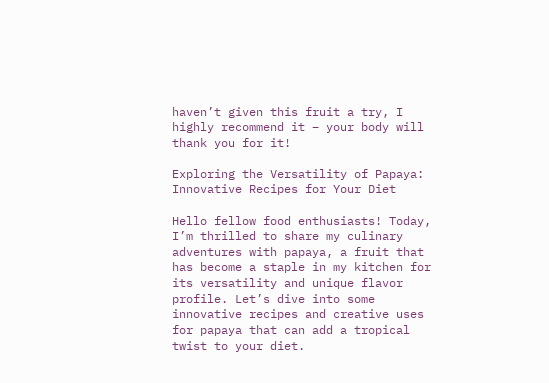haven’t given this fruit a try, I highly recommend it – your body will thank you for it!

Exploring the Versatility of Papaya: Innovative Recipes for Your Diet

Hello fellow food enthusiasts! Today, I’m thrilled to share my culinary adventures with papaya, a fruit that has become a staple in my kitchen for its versatility and unique flavor profile. Let’s dive into some innovative recipes and creative uses for papaya that can add a tropical twist to your diet.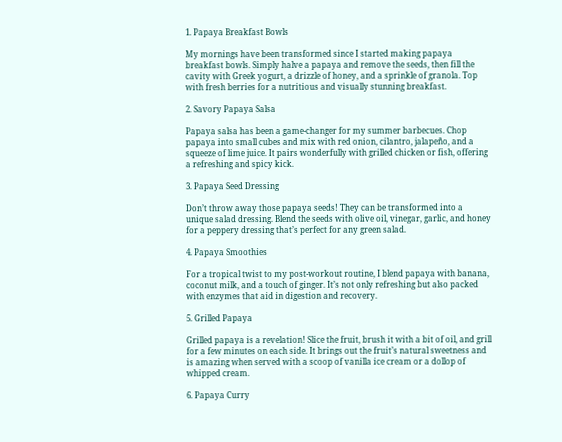1. Papaya Breakfast Bowls

My mornings have been transformed since I started making papaya breakfast bowls. Simply halve a papaya and remove the seeds, then fill the cavity with Greek yogurt, a drizzle of honey, and a sprinkle of granola. Top with fresh berries for a nutritious and visually stunning breakfast.

2. Savory Papaya Salsa

Papaya salsa has been a game-changer for my summer barbecues. Chop papaya into small cubes and mix with red onion, cilantro, jalapeño, and a squeeze of lime juice. It pairs wonderfully with grilled chicken or fish, offering a refreshing and spicy kick.

3. Papaya Seed Dressing

Don’t throw away those papaya seeds! They can be transformed into a unique salad dressing. Blend the seeds with olive oil, vinegar, garlic, and honey for a peppery dressing that’s perfect for any green salad.

4. Papaya Smoothies

For a tropical twist to my post-workout routine, I blend papaya with banana, coconut milk, and a touch of ginger. It’s not only refreshing but also packed with enzymes that aid in digestion and recovery.

5. Grilled Papaya

Grilled papaya is a revelation! Slice the fruit, brush it with a bit of oil, and grill for a few minutes on each side. It brings out the fruit’s natural sweetness and is amazing when served with a scoop of vanilla ice cream or a dollop of whipped cream.

6. Papaya Curry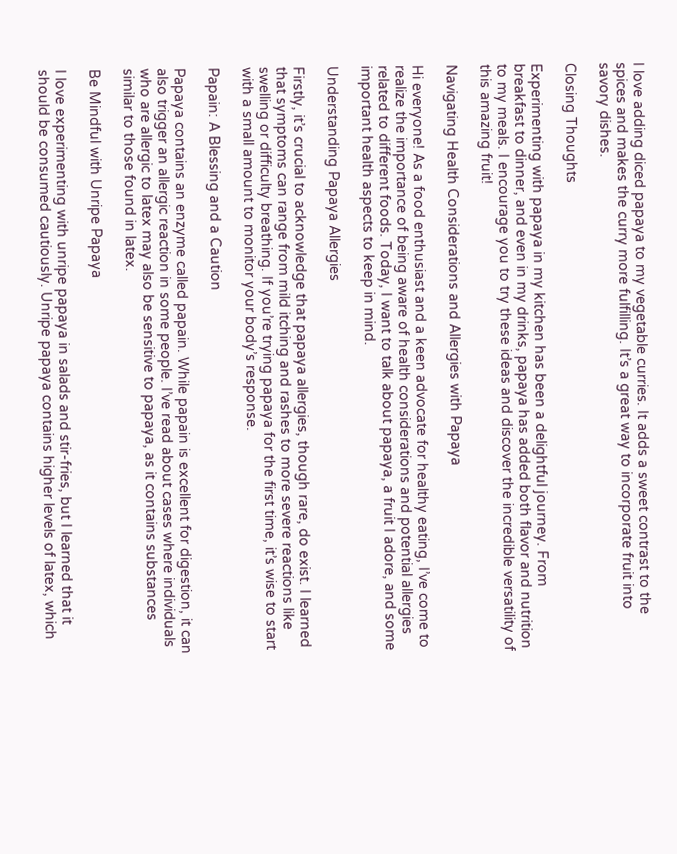I love adding diced papaya to my vegetable curries. It adds a sweet contrast to the spices and makes the curry more fulfilling. It’s a great way to incorporate fruit into savory dishes.

Closing Thoughts

Experimenting with papaya in my kitchen has been a delightful journey. From breakfast to dinner, and even in my drinks, papaya has added both flavor and nutrition to my meals. I encourage you to try these ideas and discover the incredible versatility of this amazing fruit!

Navigating Health Considerations and Allergies with Papaya

Hi everyone! As a food enthusiast and a keen advocate for healthy eating, I’ve come to realize the importance of being aware of health considerations and potential allergies related to different foods. Today, I want to talk about papaya, a fruit I adore, and some important health aspects to keep in mind.

Understanding Papaya Allergies

Firstly, it’s crucial to acknowledge that papaya allergies, though rare, do exist. I learned that symptoms can range from mild itching and rashes to more severe reactions like swelling or difficulty breathing. If you’re trying papaya for the first time, it’s wise to start with a small amount to monitor your body’s response.

Papain: A Blessing and a Caution

Papaya contains an enzyme called papain. While papain is excellent for digestion, it can also trigger an allergic reaction in some people. I’ve read about cases where individuals who are allergic to latex may also be sensitive to papaya, as it contains substances similar to those found in latex.

Be Mindful with Unripe Papaya

I love experimenting with unripe papaya in salads and stir-fries, but I learned that it should be consumed cautiously. Unripe papaya contains higher levels of latex, which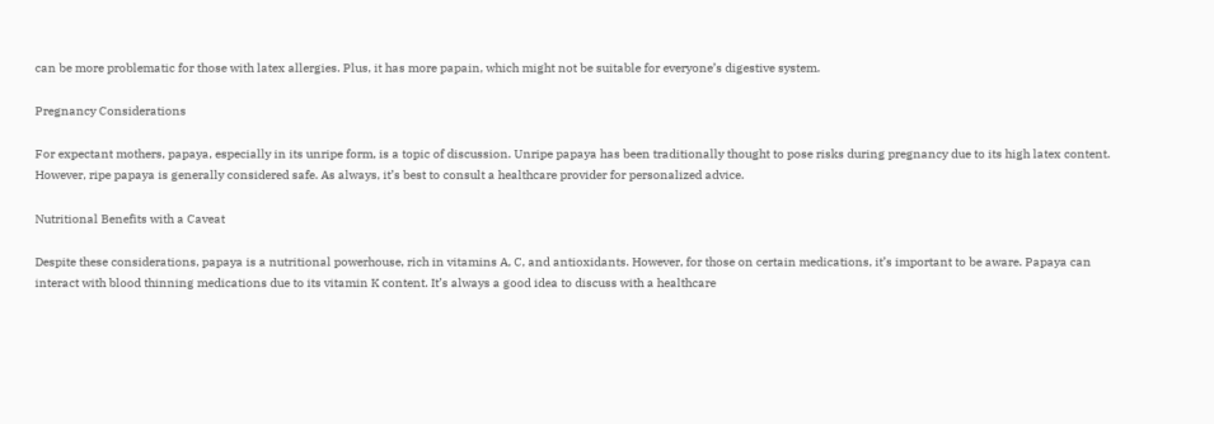can be more problematic for those with latex allergies. Plus, it has more papain, which might not be suitable for everyone’s digestive system.

Pregnancy Considerations

For expectant mothers, papaya, especially in its unripe form, is a topic of discussion. Unripe papaya has been traditionally thought to pose risks during pregnancy due to its high latex content. However, ripe papaya is generally considered safe. As always, it’s best to consult a healthcare provider for personalized advice.

Nutritional Benefits with a Caveat

Despite these considerations, papaya is a nutritional powerhouse, rich in vitamins A, C, and antioxidants. However, for those on certain medications, it’s important to be aware. Papaya can interact with blood thinning medications due to its vitamin K content. It’s always a good idea to discuss with a healthcare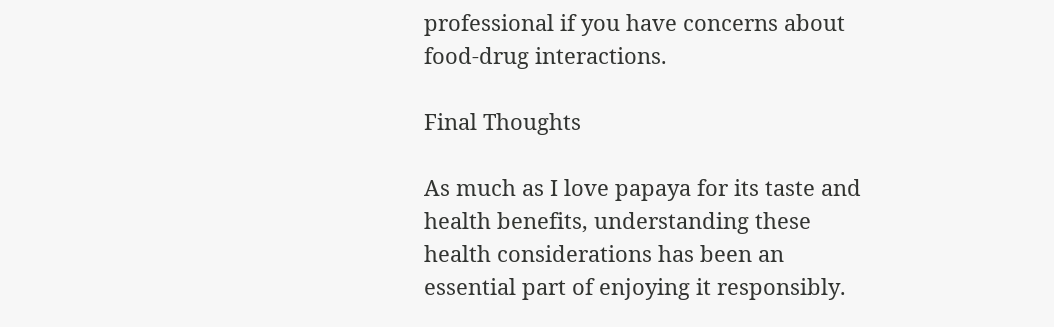professional if you have concerns about food-drug interactions.

Final Thoughts

As much as I love papaya for its taste and health benefits, understanding these health considerations has been an essential part of enjoying it responsibly.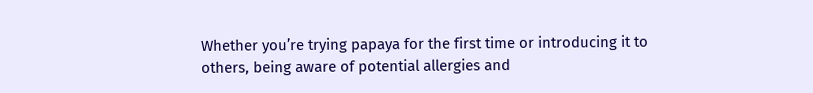Whether you’re trying papaya for the first time or introducing it to others, being aware of potential allergies and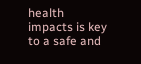health impacts is key to a safe and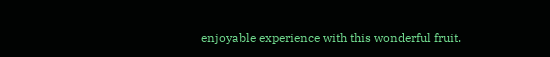enjoyable experience with this wonderful fruit.